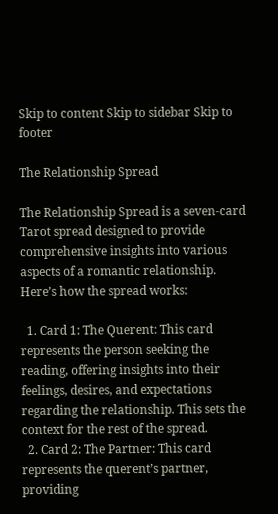Skip to content Skip to sidebar Skip to footer

The Relationship Spread

The Relationship Spread is a seven-card Tarot spread designed to provide comprehensive insights into various aspects of a romantic relationship. Here’s how the spread works:

  1. Card 1: The Querent: This card represents the person seeking the reading, offering insights into their feelings, desires, and expectations regarding the relationship. This sets the context for the rest of the spread.
  2. Card 2: The Partner: This card represents the querent’s partner, providing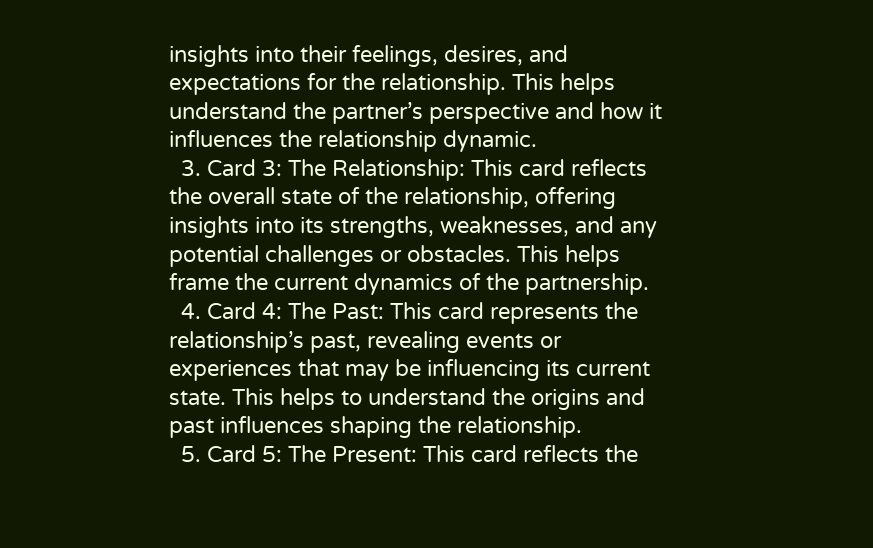insights into their feelings, desires, and expectations for the relationship. This helps understand the partner’s perspective and how it influences the relationship dynamic.
  3. Card 3: The Relationship: This card reflects the overall state of the relationship, offering insights into its strengths, weaknesses, and any potential challenges or obstacles. This helps frame the current dynamics of the partnership.
  4. Card 4: The Past: This card represents the relationship’s past, revealing events or experiences that may be influencing its current state. This helps to understand the origins and past influences shaping the relationship.
  5. Card 5: The Present: This card reflects the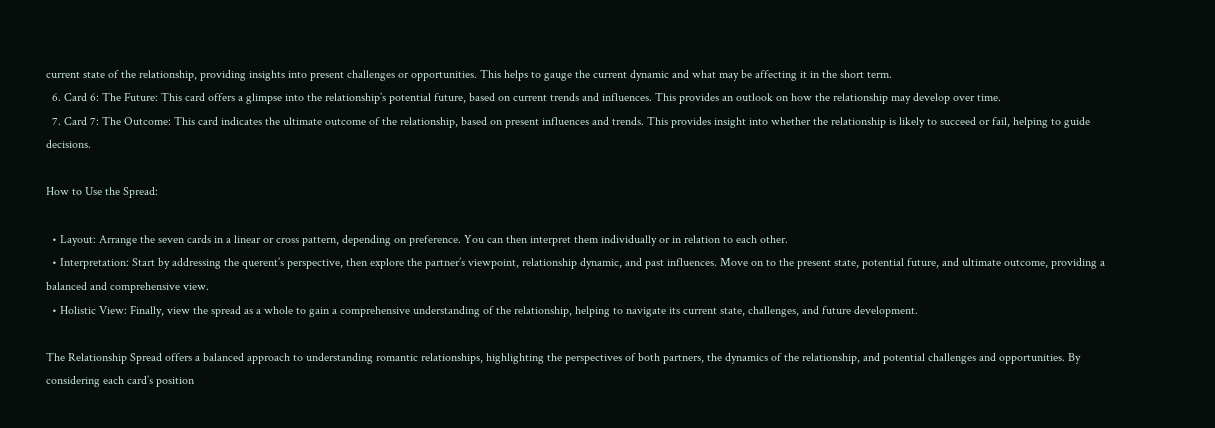current state of the relationship, providing insights into present challenges or opportunities. This helps to gauge the current dynamic and what may be affecting it in the short term.
  6. Card 6: The Future: This card offers a glimpse into the relationship’s potential future, based on current trends and influences. This provides an outlook on how the relationship may develop over time.
  7. Card 7: The Outcome: This card indicates the ultimate outcome of the relationship, based on present influences and trends. This provides insight into whether the relationship is likely to succeed or fail, helping to guide decisions.

How to Use the Spread:

  • Layout: Arrange the seven cards in a linear or cross pattern, depending on preference. You can then interpret them individually or in relation to each other.
  • Interpretation: Start by addressing the querent’s perspective, then explore the partner’s viewpoint, relationship dynamic, and past influences. Move on to the present state, potential future, and ultimate outcome, providing a balanced and comprehensive view.
  • Holistic View: Finally, view the spread as a whole to gain a comprehensive understanding of the relationship, helping to navigate its current state, challenges, and future development.

The Relationship Spread offers a balanced approach to understanding romantic relationships, highlighting the perspectives of both partners, the dynamics of the relationship, and potential challenges and opportunities. By considering each card’s position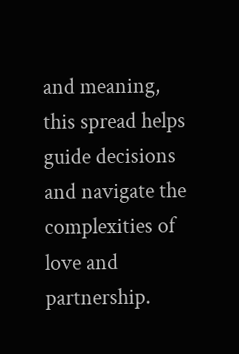and meaning, this spread helps guide decisions and navigate the complexities of love and partnership.